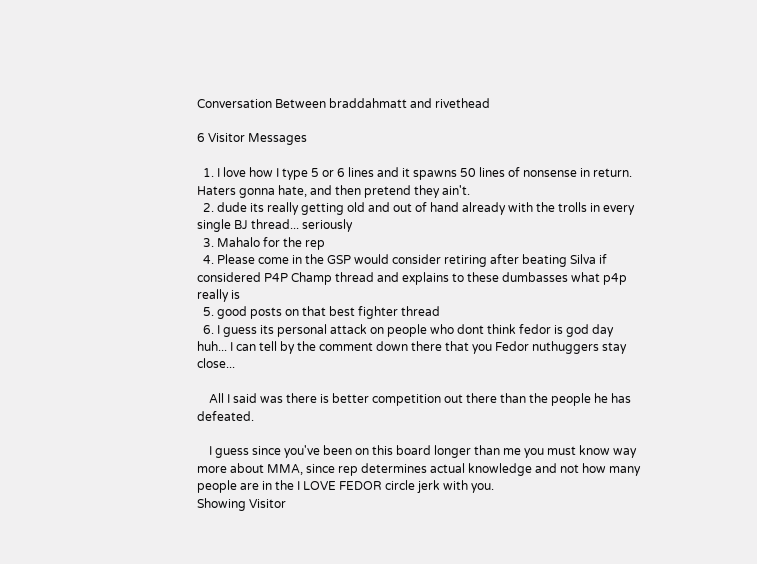Conversation Between braddahmatt and rivethead

6 Visitor Messages

  1. I love how I type 5 or 6 lines and it spawns 50 lines of nonsense in return. Haters gonna hate, and then pretend they ain't.
  2. dude its really getting old and out of hand already with the trolls in every single BJ thread... seriously
  3. Mahalo for the rep
  4. Please come in the GSP would consider retiring after beating Silva if considered P4P Champ thread and explains to these dumbasses what p4p really is
  5. good posts on that best fighter thread
  6. I guess its personal attack on people who dont think fedor is god day huh... I can tell by the comment down there that you Fedor nuthuggers stay close...

    All I said was there is better competition out there than the people he has defeated.

    I guess since you've been on this board longer than me you must know way more about MMA, since rep determines actual knowledge and not how many people are in the I LOVE FEDOR circle jerk with you.
Showing Visitor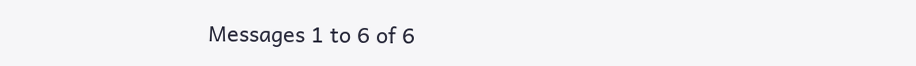Messages 1 to 6 of 6